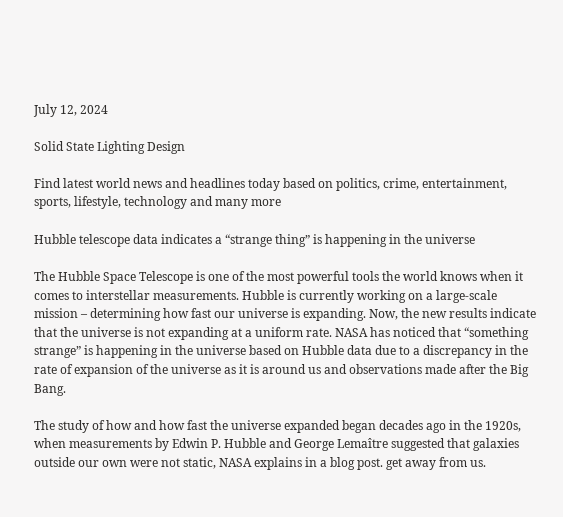July 12, 2024

Solid State Lighting Design

Find latest world news and headlines today based on politics, crime, entertainment, sports, lifestyle, technology and many more

Hubble telescope data indicates a “strange thing” is happening in the universe

The Hubble Space Telescope is one of the most powerful tools the world knows when it comes to interstellar measurements. Hubble is currently working on a large-scale mission – determining how fast our universe is expanding. Now, the new results indicate that the universe is not expanding at a uniform rate. NASA has noticed that “something strange” is happening in the universe based on Hubble data due to a discrepancy in the rate of expansion of the universe as it is around us and observations made after the Big Bang.

The study of how and how fast the universe expanded began decades ago in the 1920s, when measurements by Edwin P. Hubble and George Lemaître suggested that galaxies outside our own were not static, NASA explains in a blog post. get away from us.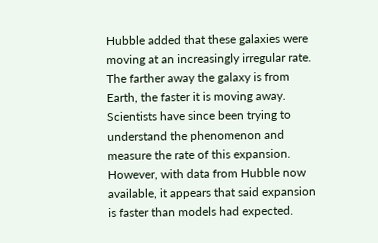Hubble added that these galaxies were moving at an increasingly irregular rate. The farther away the galaxy is from Earth, the faster it is moving away. Scientists have since been trying to understand the phenomenon and measure the rate of this expansion. However, with data from Hubble now available, it appears that said expansion is faster than models had expected.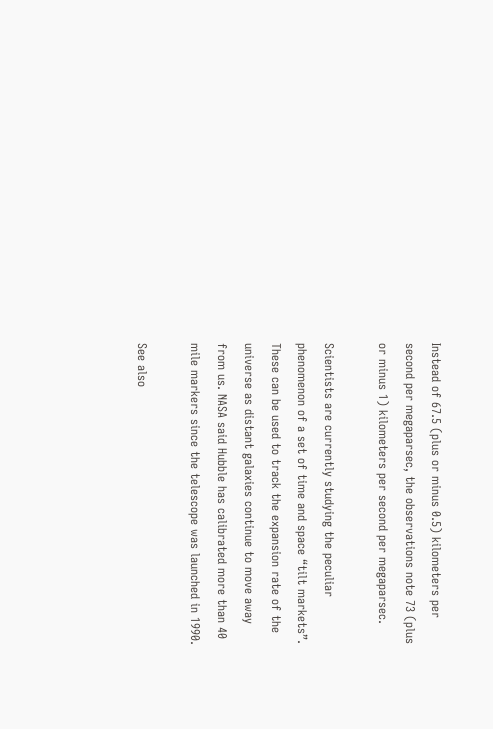Instead of 67.5 (plus or minus 0.5) kilometers per second per megaparsec, the observations note 73 (plus or minus 1) kilometers per second per megaparsec.

Scientists are currently studying the peculiar phenomenon of a set of time and space “tilt markets”. These can be used to track the expansion rate of the universe as distant galaxies continue to move away from us. NASA said Hubble has calibrated more than 40 mile markers since the telescope was launched in 1990.

See also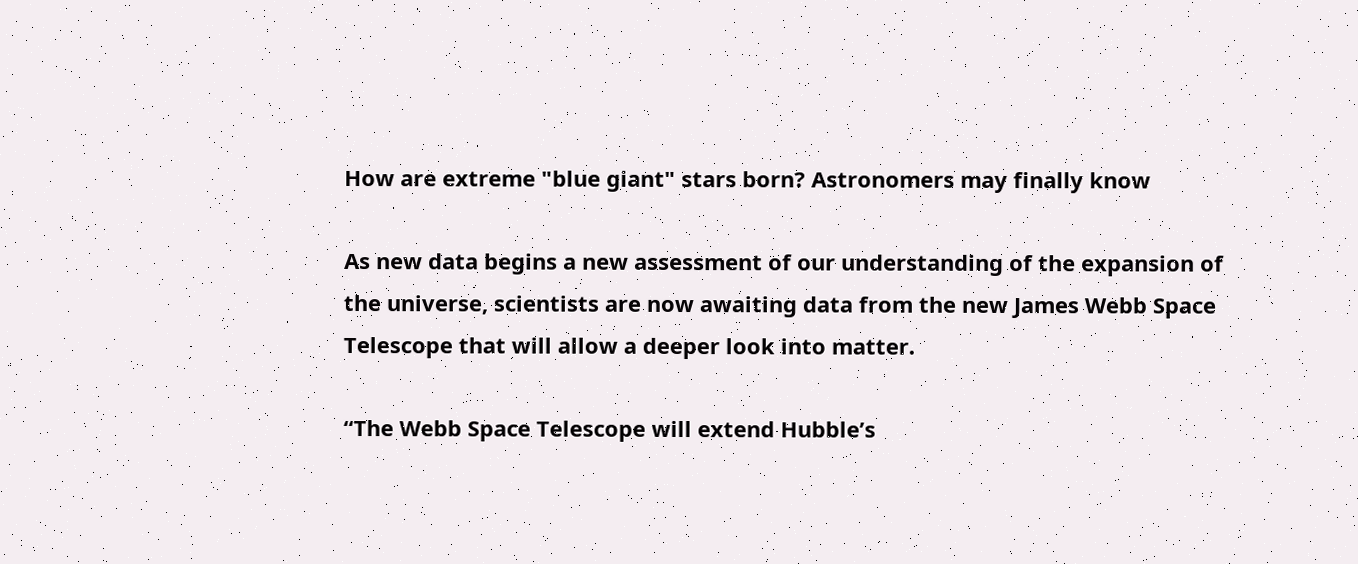How are extreme "blue giant" stars born? Astronomers may finally know

As new data begins a new assessment of our understanding of the expansion of the universe, scientists are now awaiting data from the new James Webb Space Telescope that will allow a deeper look into matter.

“The Webb Space Telescope will extend Hubble’s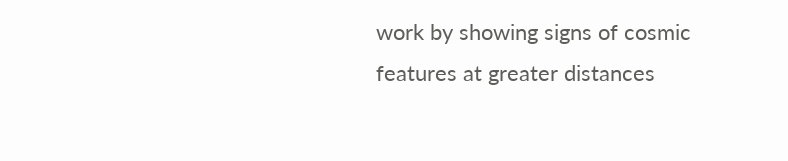work by showing signs of cosmic features at greater distances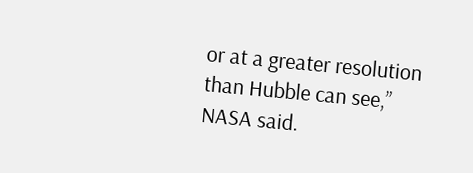or at a greater resolution than Hubble can see,” NASA said.